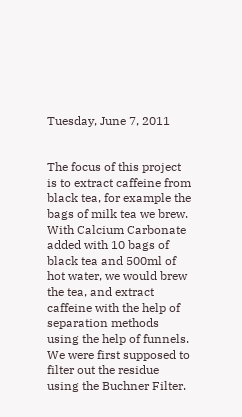Tuesday, June 7, 2011


The focus of this project is to extract caffeine from black tea, for example the bags of milk tea we brew. With Calcium Carbonate added with 10 bags of black tea and 500ml of hot water, we would brew the tea, and extract caffeine with the help of separation methods using the help of funnels. We were first supposed to filter out the residue using the Buchner Filter.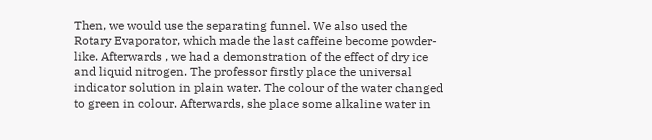Then, we would use the separating funnel. We also used the Rotary Evaporator, which made the last caffeine become powder-like. Afterwards , we had a demonstration of the effect of dry ice and liquid nitrogen. The professor firstly place the universal indicator solution in plain water. The colour of the water changed to green in colour. Afterwards, she place some alkaline water in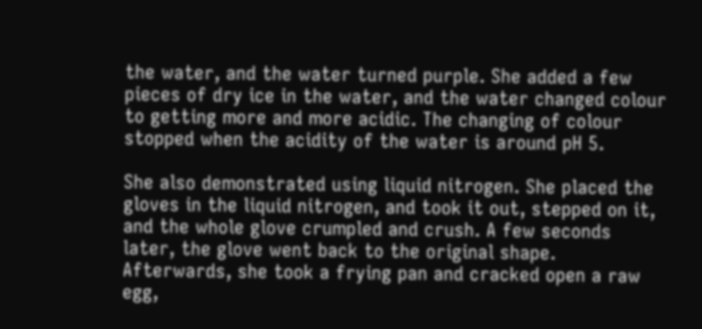the water, and the water turned purple. She added a few pieces of dry ice in the water, and the water changed colour to getting more and more acidic. The changing of colour stopped when the acidity of the water is around pH 5.

She also demonstrated using liquid nitrogen. She placed the gloves in the liquid nitrogen, and took it out, stepped on it, and the whole glove crumpled and crush. A few seconds later, the glove went back to the original shape. Afterwards, she took a frying pan and cracked open a raw egg,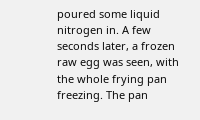poured some liquid nitrogen in. A few seconds later, a frozen raw egg was seen, with the whole frying pan freezing. The pan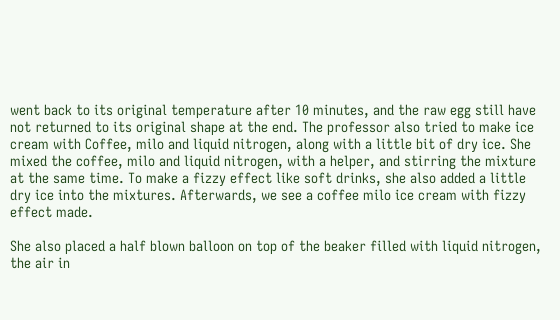went back to its original temperature after 10 minutes, and the raw egg still have not returned to its original shape at the end. The professor also tried to make ice cream with Coffee, milo and liquid nitrogen, along with a little bit of dry ice. She mixed the coffee, milo and liquid nitrogen, with a helper, and stirring the mixture at the same time. To make a fizzy effect like soft drinks, she also added a little dry ice into the mixtures. Afterwards, we see a coffee milo ice cream with fizzy effect made.

She also placed a half blown balloon on top of the beaker filled with liquid nitrogen, the air in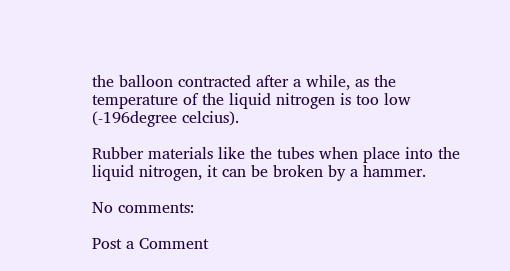the balloon contracted after a while, as the temperature of the liquid nitrogen is too low (-196degree celcius).

Rubber materials like the tubes when place into the liquid nitrogen, it can be broken by a hammer.

No comments:

Post a Comment